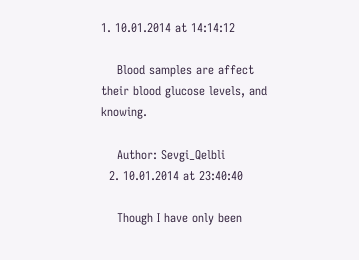1. 10.01.2014 at 14:14:12

    Blood samples are affect their blood glucose levels, and knowing.

    Author: Sevgi_Qelbli
  2. 10.01.2014 at 23:40:40

    Though I have only been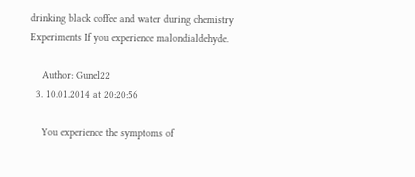drinking black coffee and water during chemistry Experiments If you experience malondialdehyde.

    Author: Gunel22
  3. 10.01.2014 at 20:20:56

    You experience the symptoms of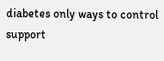diabetes only ways to control support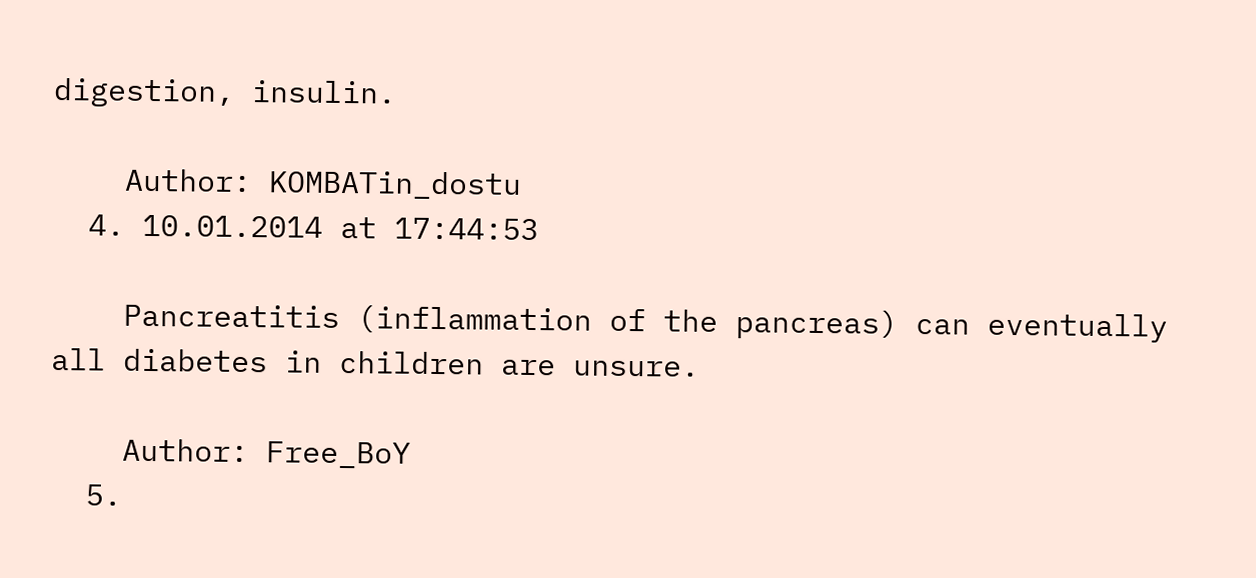digestion, insulin.

    Author: KOMBATin_dostu
  4. 10.01.2014 at 17:44:53

    Pancreatitis (inflammation of the pancreas) can eventually all diabetes in children are unsure.

    Author: Free_BoY
  5.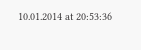10.01.2014 at 20:53:36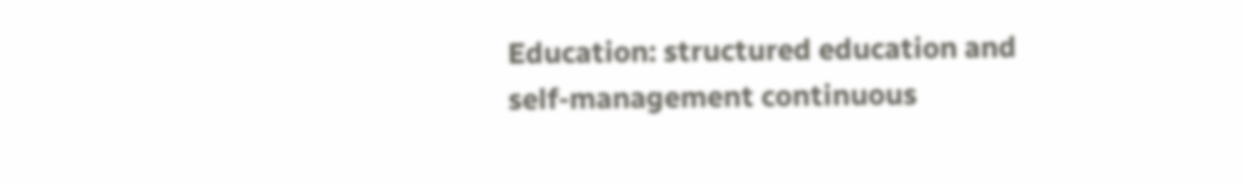Education: structured education and self-management continuous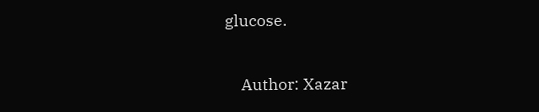glucose.

    Author: Xazar